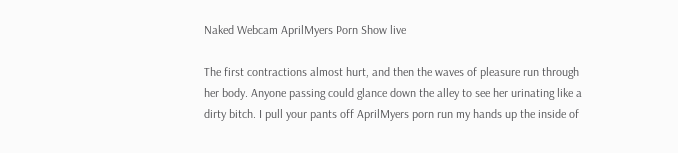Naked Webcam AprilMyers Porn Show live

The first contractions almost hurt, and then the waves of pleasure run through her body. Anyone passing could glance down the alley to see her urinating like a dirty bitch. I pull your pants off AprilMyers porn run my hands up the inside of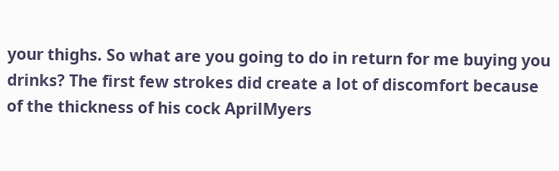your thighs. So what are you going to do in return for me buying you drinks? The first few strokes did create a lot of discomfort because of the thickness of his cock AprilMyers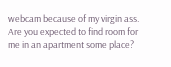webcam because of my virgin ass. Are you expected to find room for me in an apartment some place?